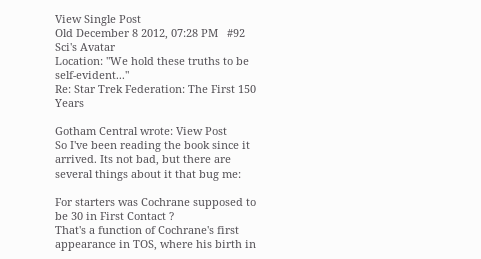View Single Post
Old December 8 2012, 07:28 PM   #92
Sci's Avatar
Location: "We hold these truths to be self-evident..."
Re: Star Trek Federation: The First 150 Years

Gotham Central wrote: View Post
So I've been reading the book since it arrived. Its not bad, but there are several things about it that bug me:

For starters was Cochrane supposed to be 30 in First Contact ?
That's a function of Cochrane's first appearance in TOS, where his birth in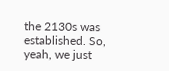the 2130s was established. So, yeah, we just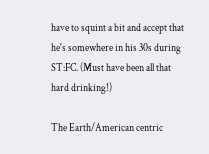have to squint a bit and accept that he's somewhere in his 30s during ST:FC. (Must have been all that hard drinking!)

The Earth/American centric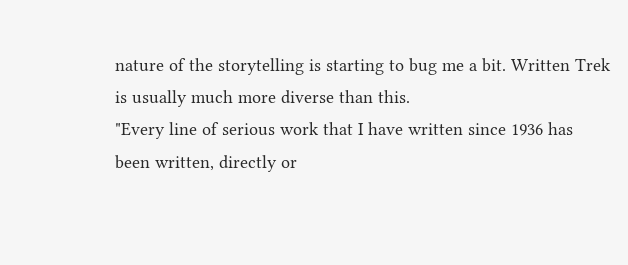nature of the storytelling is starting to bug me a bit. Written Trek is usually much more diverse than this.
"Every line of serious work that I have written since 1936 has been written, directly or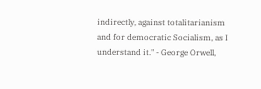indirectly, against totalitarianism and for democratic Socialism, as I understand it." - George Orwell,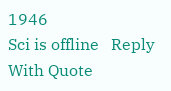1946
Sci is offline   Reply With Quote